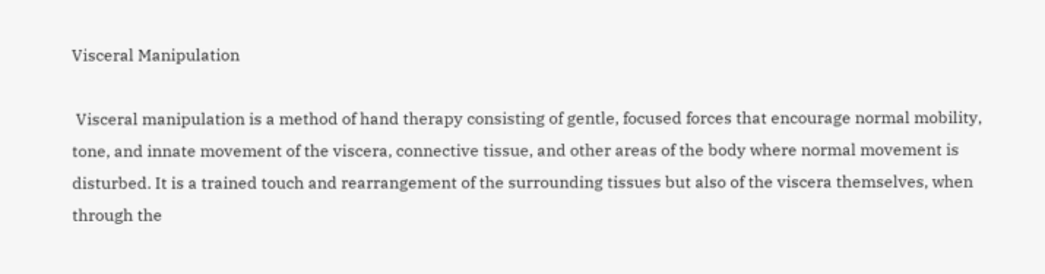Visceral Manipulation

 Visceral manipulation is a method of hand therapy consisting of gentle, focused forces that encourage normal mobility, tone, and innate movement of the viscera, connective tissue, and other areas of the body where normal movement is disturbed. It is a trained touch and rearrangement of the surrounding tissues but also of the viscera themselves, when through the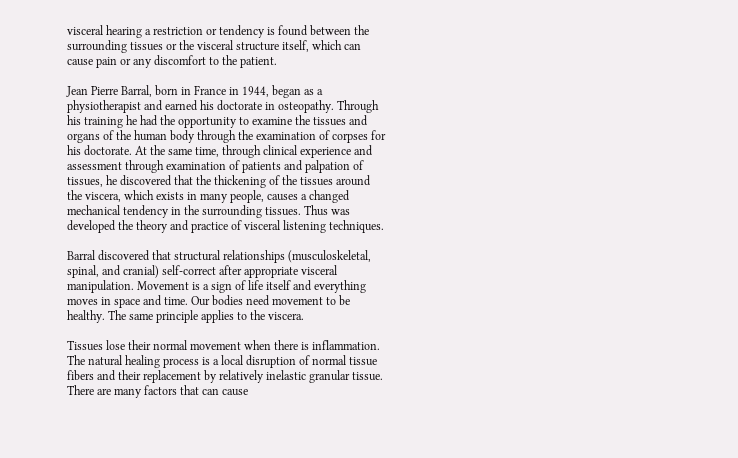visceral hearing a restriction or tendency is found between the surrounding tissues or the visceral structure itself, which can cause pain or any discomfort to the patient.

Jean Pierre Barral, born in France in 1944, began as a physiotherapist and earned his doctorate in osteopathy. Through his training he had the opportunity to examine the tissues and organs of the human body through the examination of corpses for his doctorate. At the same time, through clinical experience and assessment through examination of patients and palpation of tissues, he discovered that the thickening of the tissues around the viscera, which exists in many people, causes a changed mechanical tendency in the surrounding tissues. Thus was developed the theory and practice of visceral listening techniques.

Barral discovered that structural relationships (musculoskeletal, spinal, and cranial) self-correct after appropriate visceral manipulation. Movement is a sign of life itself and everything moves in space and time. Our bodies need movement to be healthy. The same principle applies to the viscera.

Tissues lose their normal movement when there is inflammation. The natural healing process is a local disruption of normal tissue fibers and their replacement by relatively inelastic granular tissue. There are many factors that can cause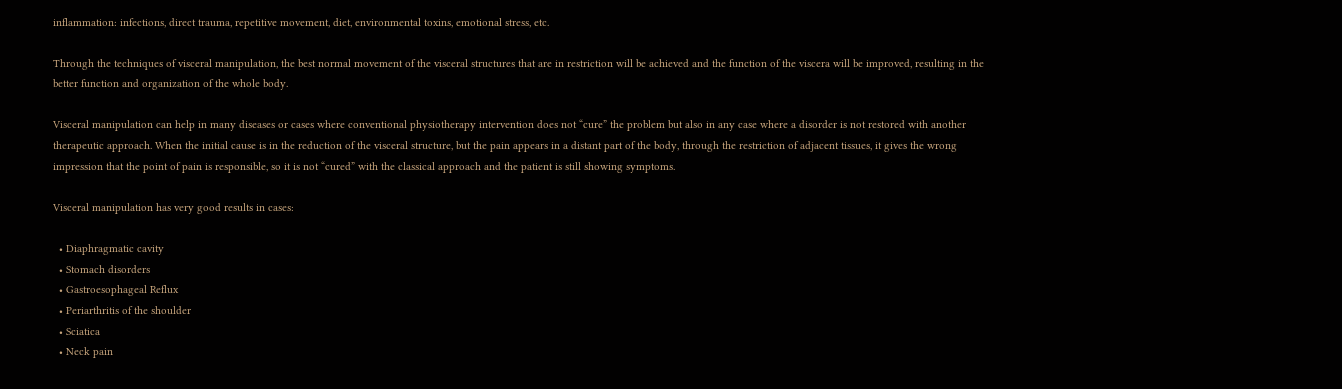inflammation: infections, direct trauma, repetitive movement, diet, environmental toxins, emotional stress, etc.

Through the techniques of visceral manipulation, the best normal movement of the visceral structures that are in restriction will be achieved and the function of the viscera will be improved, resulting in the better function and organization of the whole body.

Visceral manipulation can help in many diseases or cases where conventional physiotherapy intervention does not “cure” the problem but also in any case where a disorder is not restored with another therapeutic approach. When the initial cause is in the reduction of the visceral structure, but the pain appears in a distant part of the body, through the restriction of adjacent tissues, it gives the wrong impression that the point of pain is responsible, so it is not “cured” with the classical approach and the patient is still showing symptoms.

Visceral manipulation has very good results in cases:

  • Diaphragmatic cavity
  • Stomach disorders
  • Gastroesophageal Reflux
  • Periarthritis of the shoulder
  • Sciatica
  • Neck pain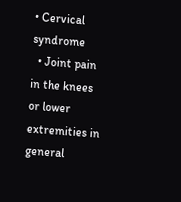• Cervical syndrome
  • Joint pain in the knees or lower extremities in general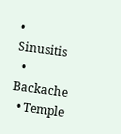• Sinusitis
  • Backache
  • Temple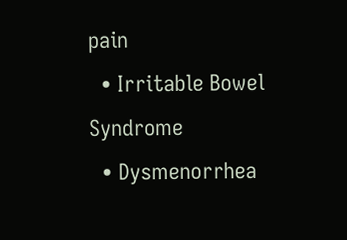pain
  • Irritable Bowel Syndrome
  • Dysmenorrhea